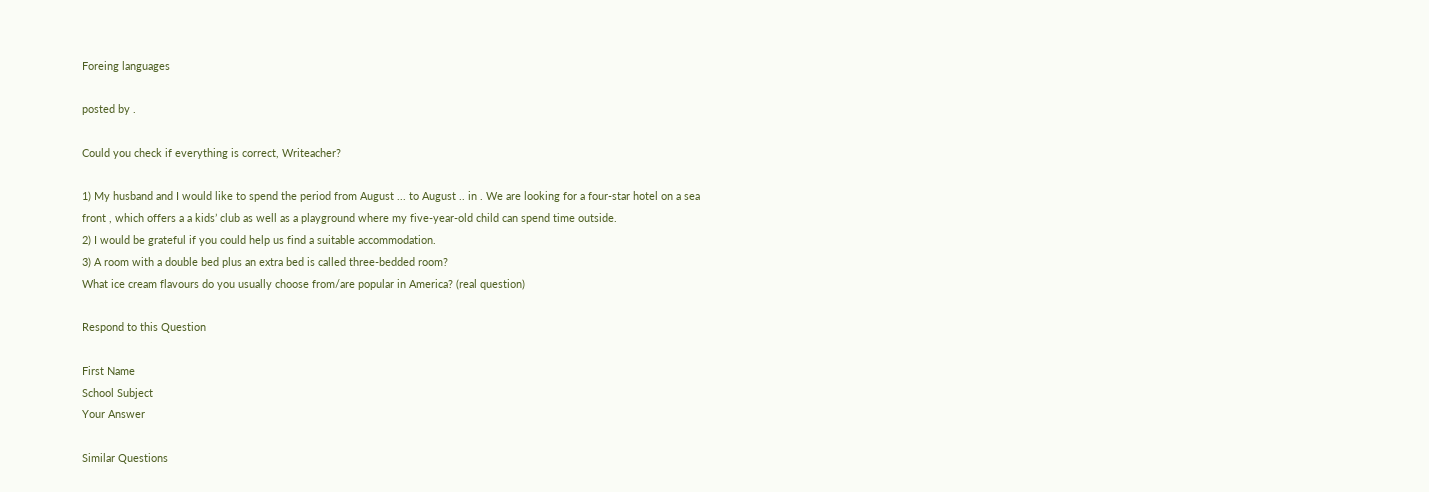Foreing languages

posted by .

Could you check if everything is correct, Writeacher?

1) My husband and I would like to spend the period from August ... to August .. in . We are looking for a four-star hotel on a sea front , which offers a a kids’ club as well as a playground where my five-year-old child can spend time outside.
2) I would be grateful if you could help us find a suitable accommodation.
3) A room with a double bed plus an extra bed is called three-bedded room?
What ice cream flavours do you usually choose from/are popular in America? (real question)

Respond to this Question

First Name
School Subject
Your Answer

Similar Questions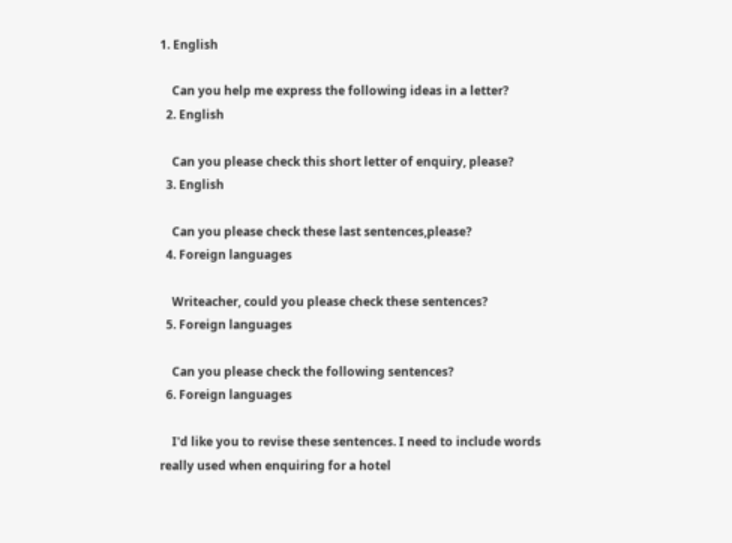1. English

    Can you help me express the following ideas in a letter?
  2. English

    Can you please check this short letter of enquiry, please?
  3. English

    Can you please check these last sentences,please?
  4. Foreign languages

    Writeacher, could you please check these sentences?
  5. Foreign languages

    Can you please check the following sentences?
  6. Foreign languages

    I'd like you to revise these sentences. I need to include words really used when enquiring for a hotel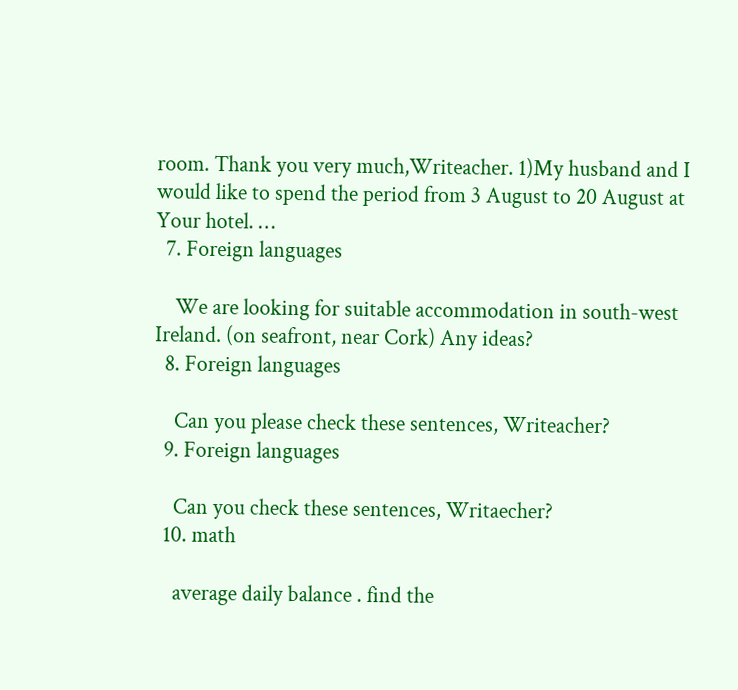room. Thank you very much,Writeacher. 1)My husband and I would like to spend the period from 3 August to 20 August at Your hotel. …
  7. Foreign languages

    We are looking for suitable accommodation in south-west Ireland. (on seafront, near Cork) Any ideas?
  8. Foreign languages

    Can you please check these sentences, Writeacher?
  9. Foreign languages

    Can you check these sentences, Writaecher?
  10. math

    average daily balance . find the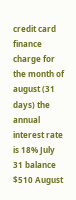credit card finance charge for the month of august (31 days) the annual interest rate is 18% July 31 balance $510 August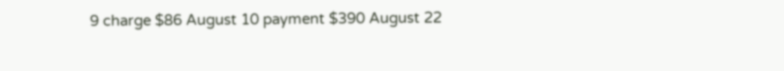9 charge $86 August 10 payment $390 August 22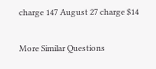charge 147 August 27 charge $14

More Similar Questions